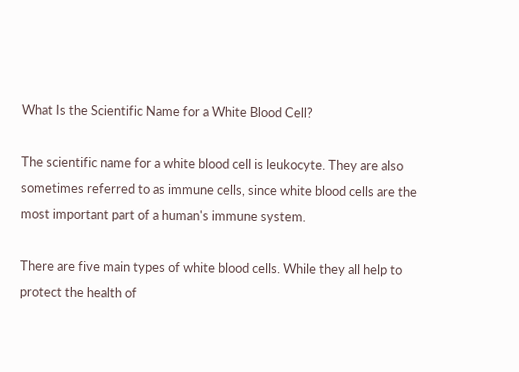What Is the Scientific Name for a White Blood Cell?

The scientific name for a white blood cell is leukocyte. They are also sometimes referred to as immune cells, since white blood cells are the most important part of a human's immune system.

There are five main types of white blood cells. While they all help to protect the health of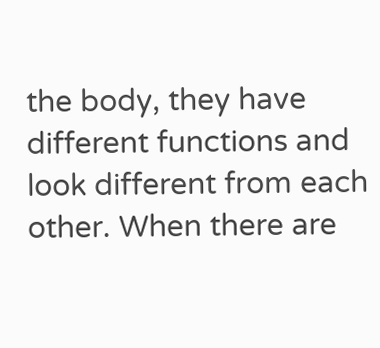the body, they have different functions and look different from each other. When there are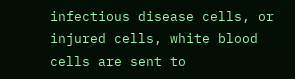infectious disease cells, or injured cells, white blood cells are sent to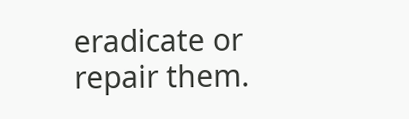eradicate or repair them.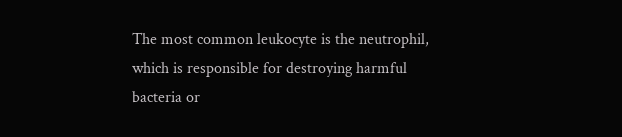The most common leukocyte is the neutrophil, which is responsible for destroying harmful bacteria or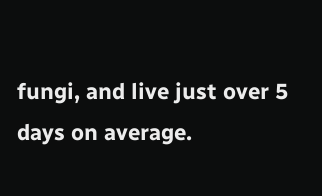fungi, and live just over 5 days on average.